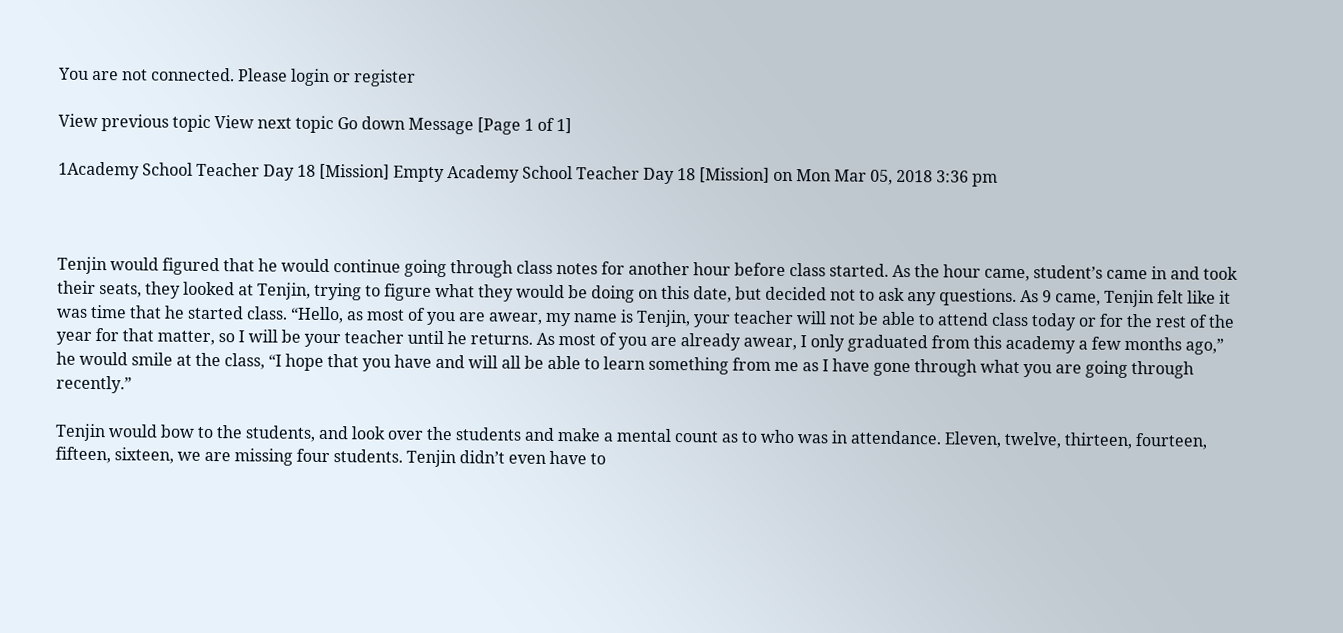You are not connected. Please login or register

View previous topic View next topic Go down Message [Page 1 of 1]

1Academy School Teacher Day 18 [Mission] Empty Academy School Teacher Day 18 [Mission] on Mon Mar 05, 2018 3:36 pm



Tenjin would figured that he would continue going through class notes for another hour before class started. As the hour came, student’s came in and took their seats, they looked at Tenjin, trying to figure what they would be doing on this date, but decided not to ask any questions. As 9 came, Tenjin felt like it was time that he started class. “Hello, as most of you are awear, my name is Tenjin, your teacher will not be able to attend class today or for the rest of the year for that matter, so I will be your teacher until he returns. As most of you are already awear, I only graduated from this academy a few months ago,” he would smile at the class, “I hope that you have and will all be able to learn something from me as I have gone through what you are going through recently.”

Tenjin would bow to the students, and look over the students and make a mental count as to who was in attendance. Eleven, twelve, thirteen, fourteen, fifteen, sixteen, we are missing four students. Tenjin didn’t even have to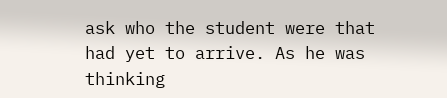ask who the student were that had yet to arrive. As he was thinking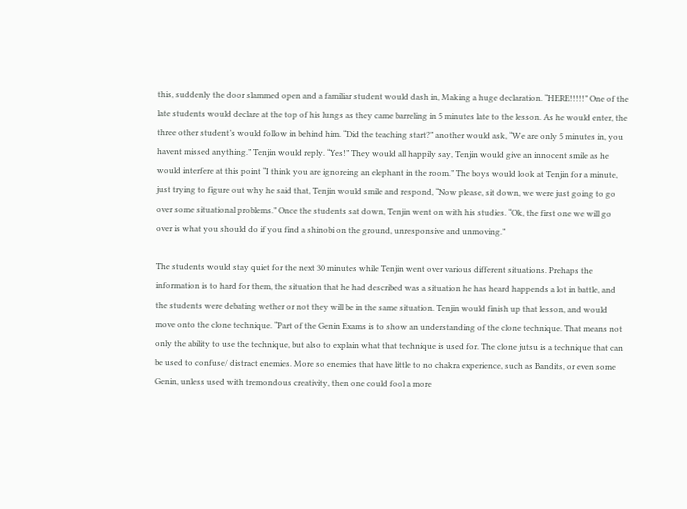this, suddenly the door slammed open and a familiar student would dash in, Making a huge declaration. “HERE!!!!!” One of the late students would declare at the top of his lungs as they came barreling in 5 minutes late to the lesson. As he would enter, the three other student’s would follow in behind him. “Did the teaching start?” another would ask, “We are only 5 minutes in, you havent missed anything.” Tenjin would reply. “Yes!” They would all happily say, Tenjin would give an innocent smile as he would interfere at this point “I think you are ignoreing an elephant in the room.” The boys would look at Tenjin for a minute, just trying to figure out why he said that, Tenjin would smile and respond, “Now please, sit down, we were just going to go over some situational problems.” Once the students sat down, Tenjin went on with his studies. “Ok, the first one we will go over is what you should do if you find a shinobi on the ground, unresponsive and unmoving.”

The students would stay quiet for the next 30 minutes while Tenjin went over various different situations. Prehaps the information is to hard for them, the situation that he had described was a situation he has heard happends a lot in battle, and the students were debating wether or not they will be in the same situation. Tenjin would finish up that lesson, and would move onto the clone technique. “Part of the Genin Exams is to show an understanding of the clone technique. That means not only the ability to use the technique, but also to explain what that technique is used for. The clone jutsu is a technique that can be used to confuse/ distract enemies. More so enemies that have little to no chakra experience, such as Bandits, or even some Genin, unless used with tremondous creativity, then one could fool a more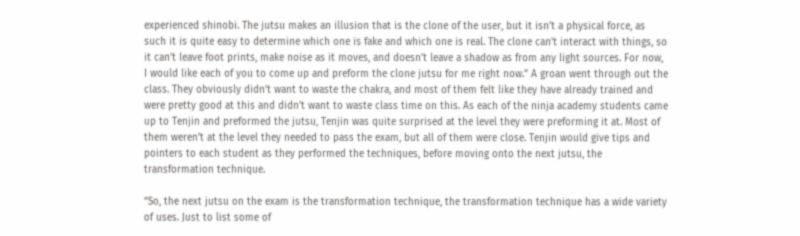experienced shinobi. The jutsu makes an illusion that is the clone of the user, but it isn't a physical force, as such it is quite easy to determine which one is fake and which one is real. The clone can't interact with things, so it can't leave foot prints, make noise as it moves, and doesn't leave a shadow as from any light sources. For now, I would like each of you to come up and preform the clone jutsu for me right now.” A groan went through out the class. They obviously didn’t want to waste the chakra, and most of them felt like they have already trained and were pretty good at this and didn’t want to waste class time on this. As each of the ninja academy students came up to Tenjin and preformed the jutsu, Tenjin was quite surprised at the level they were preforming it at. Most of them weren’t at the level they needed to pass the exam, but all of them were close. Tenjin would give tips and pointers to each student as they performed the techniques, before moving onto the next jutsu, the transformation technique.

“So, the next jutsu on the exam is the transformation technique, the transformation technique has a wide variety of uses. Just to list some of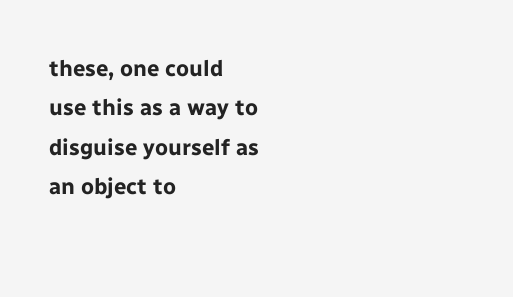these, one could use this as a way to disguise yourself as an object to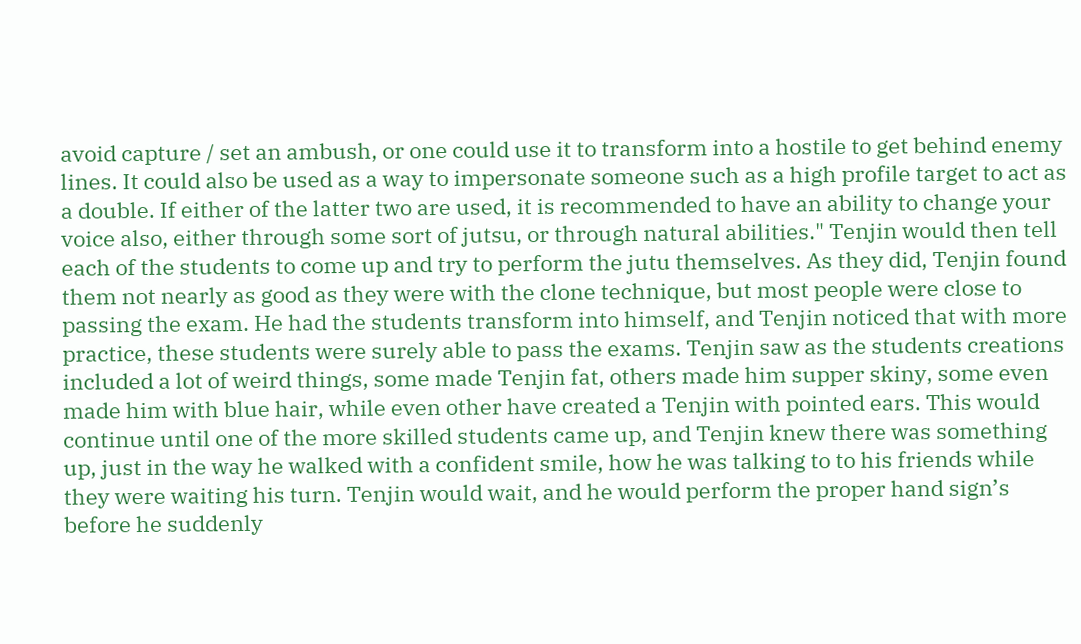avoid capture / set an ambush, or one could use it to transform into a hostile to get behind enemy lines. It could also be used as a way to impersonate someone such as a high profile target to act as a double. If either of the latter two are used, it is recommended to have an ability to change your voice also, either through some sort of jutsu, or through natural abilities." Tenjin would then tell each of the students to come up and try to perform the jutu themselves. As they did, Tenjin found them not nearly as good as they were with the clone technique, but most people were close to passing the exam. He had the students transform into himself, and Tenjin noticed that with more practice, these students were surely able to pass the exams. Tenjin saw as the students creations included a lot of weird things, some made Tenjin fat, others made him supper skiny, some even made him with blue hair, while even other have created a Tenjin with pointed ears. This would continue until one of the more skilled students came up, and Tenjin knew there was something up, just in the way he walked with a confident smile, how he was talking to to his friends while they were waiting his turn. Tenjin would wait, and he would perform the proper hand sign’s before he suddenly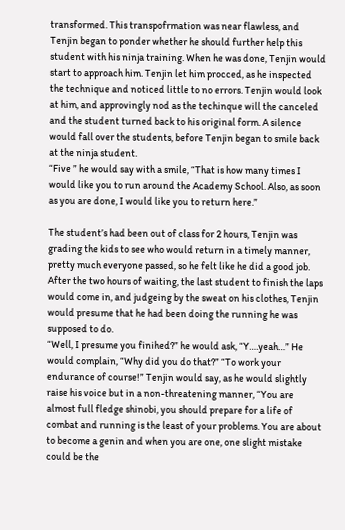transformed. This transpofrmation was near flawless, and Tenjin began to ponder whether he should further help this student with his ninja training. When he was done, Tenjin would start to approach him. Tenjin let him procced, as he inspected the technique and noticed little to no errors. Tenjin would look at him, and approvingly nod as the techinque will the canceled and the student turned back to his original form. A silence would fall over the students, before Tenjin began to smile back at the ninja student.
“Five ” he would say with a smile, “That is how many times I would like you to run around the Academy School. Also, as soon as you are done, I would like you to return here.”

The student’s had been out of class for 2 hours, Tenjin was grading the kids to see who would return in a timely manner, pretty much everyone passed, so he felt like he did a good job. After the two hours of waiting, the last student to finish the laps would come in, and judgeing by the sweat on his clothes, Tenjin would presume that he had been doing the running he was supposed to do.
“Well, I presume you finihed?” he would ask, “Y….yeah…” He would complain, “Why did you do that?” “To work your endurance of course!” Tenjin would say, as he would slightly raise his voice but in a non-threatening manner, “You are almost full fledge shinobi, you should prepare for a life of combat and running is the least of your problems. You are about to become a genin and when you are one, one slight mistake could be the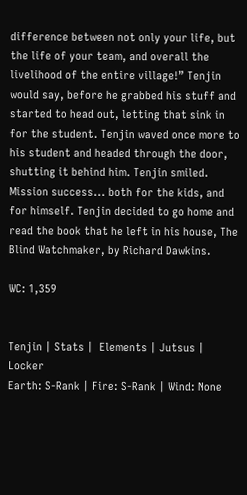difference between not only your life, but the life of your team, and overall the livelihood of the entire village!” Tenjin would say, before he grabbed his stuff and started to head out, letting that sink in for the student. Tenjin waved once more to his student and headed through the door, shutting it behind him. Tenjin smiled. Mission success... both for the kids, and for himself. Tenjin decided to go home and read the book that he left in his house, The Blind Watchmaker, by Richard Dawkins.

WC: 1,359


Tenjin | Stats |  Elements | Jutsus | Locker
Earth: S-Rank | Fire: S-Rank | Wind: None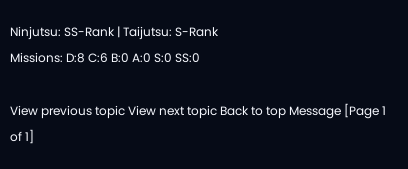Ninjutsu: SS-Rank | Taijutsu: S-Rank
Missions: D:8 C:6 B:0 A:0 S:0 SS:0

View previous topic View next topic Back to top Message [Page 1 of 1]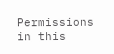Permissions in this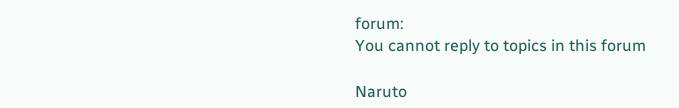forum:
You cannot reply to topics in this forum

Naruto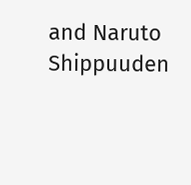and Naruto Shippuuden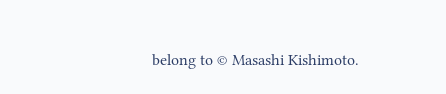belong to © Masashi Kishimoto.